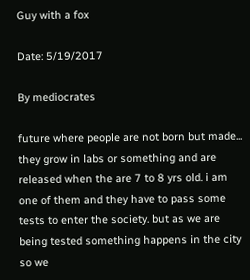Guy with a fox

Date: 5/19/2017

By mediocrates

future where people are not born but made... they grow in labs or something and are released when the are 7 to 8 yrs old. i am one of them and they have to pass some tests to enter the society. but as we are being tested something happens in the city so we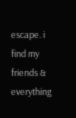escape. i find my friends & everything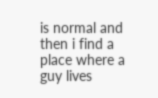is normal and then i find a place where a guy lives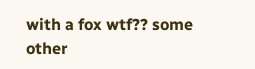with a fox wtf?? some other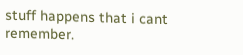stuff happens that i cant remember.